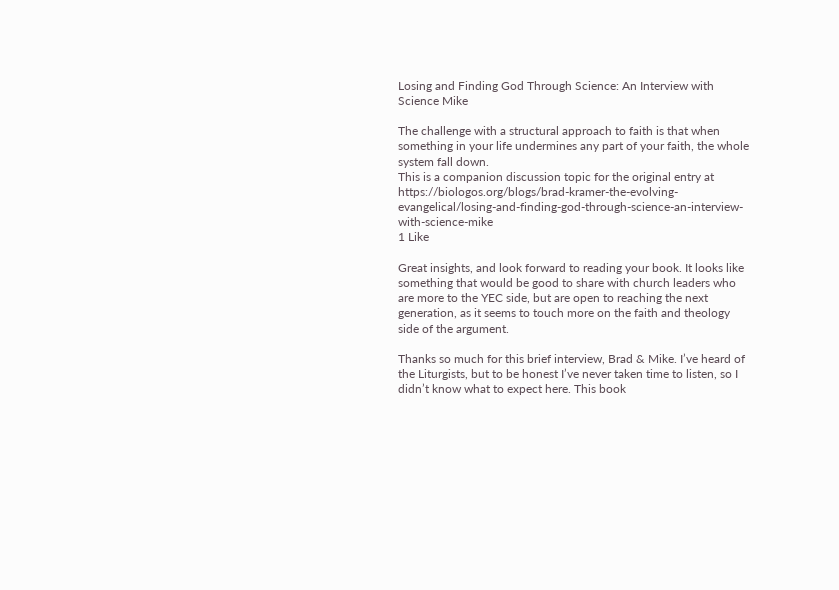Losing and Finding God Through Science: An Interview with Science Mike

The challenge with a structural approach to faith is that when something in your life undermines any part of your faith, the whole system fall down.
This is a companion discussion topic for the original entry at https://biologos.org/blogs/brad-kramer-the-evolving-evangelical/losing-and-finding-god-through-science-an-interview-with-science-mike
1 Like

Great insights, and look forward to reading your book. It looks like something that would be good to share with church leaders who are more to the YEC side, but are open to reaching the next generation, as it seems to touch more on the faith and theology side of the argument.

Thanks so much for this brief interview, Brad & Mike. I’ve heard of the Liturgists, but to be honest I’ve never taken time to listen, so I didn’t know what to expect here. This book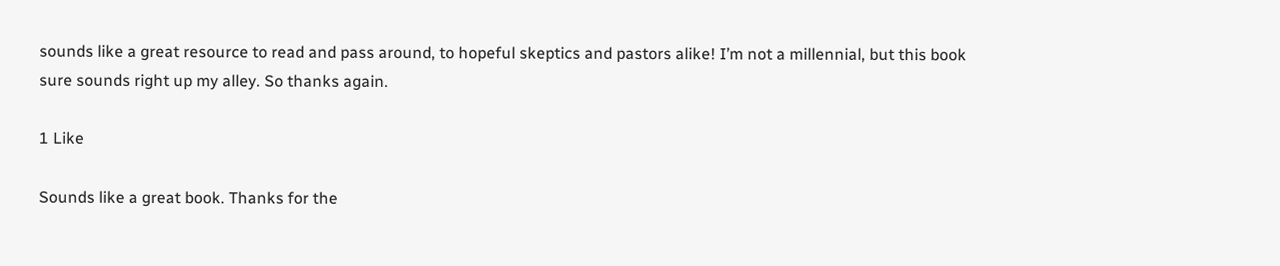sounds like a great resource to read and pass around, to hopeful skeptics and pastors alike! I’m not a millennial, but this book sure sounds right up my alley. So thanks again.

1 Like

Sounds like a great book. Thanks for the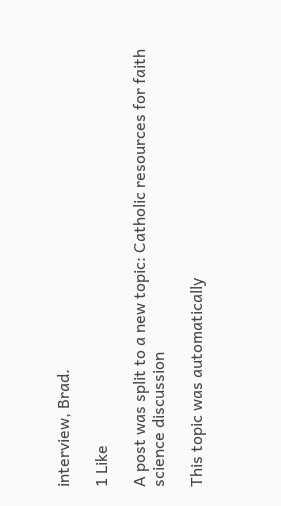interview, Brad.

1 Like

A post was split to a new topic: Catholic resources for faith science discussion

This topic was automatically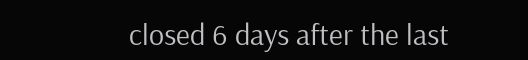closed 6 days after the last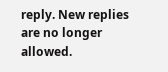reply. New replies are no longer allowed.